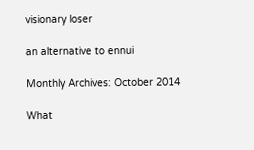visionary loser

an alternative to ennui

Monthly Archives: October 2014

What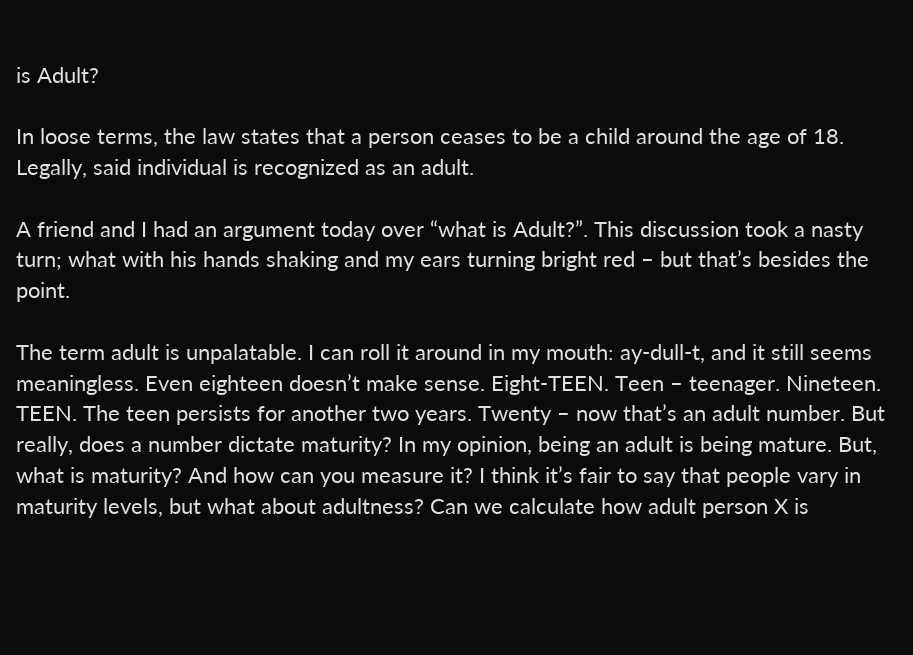is Adult?

In loose terms, the law states that a person ceases to be a child around the age of 18. Legally, said individual is recognized as an adult.

A friend and I had an argument today over “what is Adult?”. This discussion took a nasty turn; what with his hands shaking and my ears turning bright red – but that’s besides the point.

The term adult is unpalatable. I can roll it around in my mouth: ay-dull-t, and it still seems meaningless. Even eighteen doesn’t make sense. Eight-TEEN. Teen – teenager. Nineteen. TEEN. The teen persists for another two years. Twenty – now that’s an adult number. But really, does a number dictate maturity? In my opinion, being an adult is being mature. But, what is maturity? And how can you measure it? I think it’s fair to say that people vary in maturity levels, but what about adultness? Can we calculate how adult person X is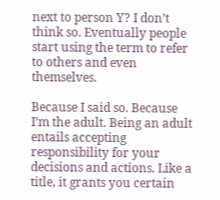next to person Y? I don’t think so. Eventually people start using the term to refer to others and even themselves.

Because I said so. Because I’m the adult. Being an adult entails accepting responsibility for your decisions and actions. Like a title, it grants you certain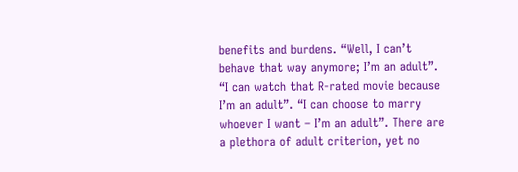benefits and burdens. “Well, I can’t behave that way anymore; I’m an adult”. “I can watch that R-rated movie because I’m an adult”. “I can choose to marry whoever I want – I’m an adult”. There are a plethora of adult criterion, yet no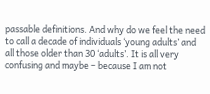passable definitions. And why do we feel the need to call a decade of individuals ‘young adults’ and all those older than 30 ‘adults’. It is all very confusing and maybe – because I am not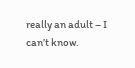really an adult – I can’t know.